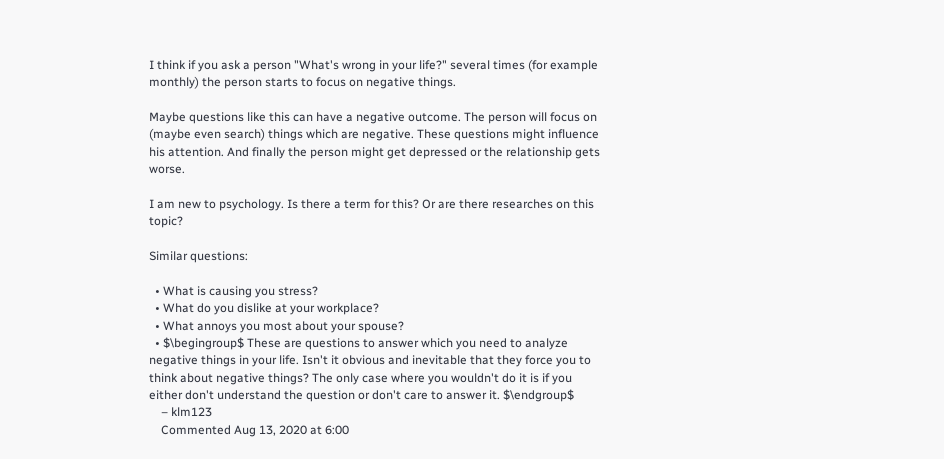I think if you ask a person "What's wrong in your life?" several times (for example monthly) the person starts to focus on negative things.

Maybe questions like this can have a negative outcome. The person will focus on (maybe even search) things which are negative. These questions might influence his attention. And finally the person might get depressed or the relationship gets worse.

I am new to psychology. Is there a term for this? Or are there researches on this topic?

Similar questions:

  • What is causing you stress?
  • What do you dislike at your workplace?
  • What annoys you most about your spouse?
  • $\begingroup$ These are questions to answer which you need to analyze negative things in your life. Isn't it obvious and inevitable that they force you to think about negative things? The only case where you wouldn't do it is if you either don't understand the question or don't care to answer it. $\endgroup$
    – klm123
    Commented Aug 13, 2020 at 6:00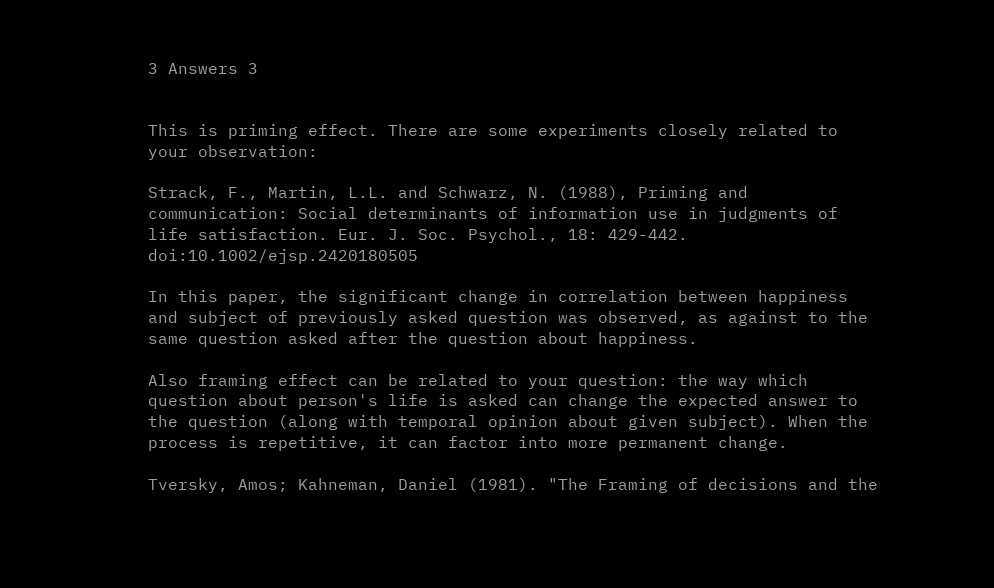3 Answers 3


This is priming effect. There are some experiments closely related to your observation:

Strack, F., Martin, L.L. and Schwarz, N. (1988), Priming and communication: Social determinants of information use in judgments of life satisfaction. Eur. J. Soc. Psychol., 18: 429-442. doi:10.1002/ejsp.2420180505

In this paper, the significant change in correlation between happiness and subject of previously asked question was observed, as against to the same question asked after the question about happiness.

Also framing effect can be related to your question: the way which question about person's life is asked can change the expected answer to the question (along with temporal opinion about given subject). When the process is repetitive, it can factor into more permanent change.

Tversky, Amos; Kahneman, Daniel (1981). "The Framing of decisions and the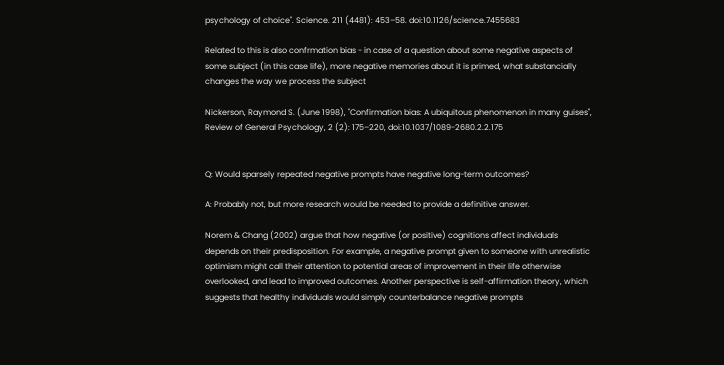psychology of choice". Science. 211 (4481): 453–58. doi:10.1126/science.7455683

Related to this is also confrmation bias - in case of a question about some negative aspects of some subject (in this case life), more negative memories about it is primed, what substancially changes the way we process the subject

Nickerson, Raymond S. (June 1998), "Confirmation bias: A ubiquitous phenomenon in many guises", Review of General Psychology, 2 (2): 175–220, doi:10.1037/1089-2680.2.2.175


Q: Would sparsely repeated negative prompts have negative long-term outcomes?

A: Probably not, but more research would be needed to provide a definitive answer.

Norem & Chang (2002) argue that how negative (or positive) cognitions affect individuals depends on their predisposition. For example, a negative prompt given to someone with unrealistic optimism might call their attention to potential areas of improvement in their life otherwise overlooked, and lead to improved outcomes. Another perspective is self-affirmation theory, which suggests that healthy individuals would simply counterbalance negative prompts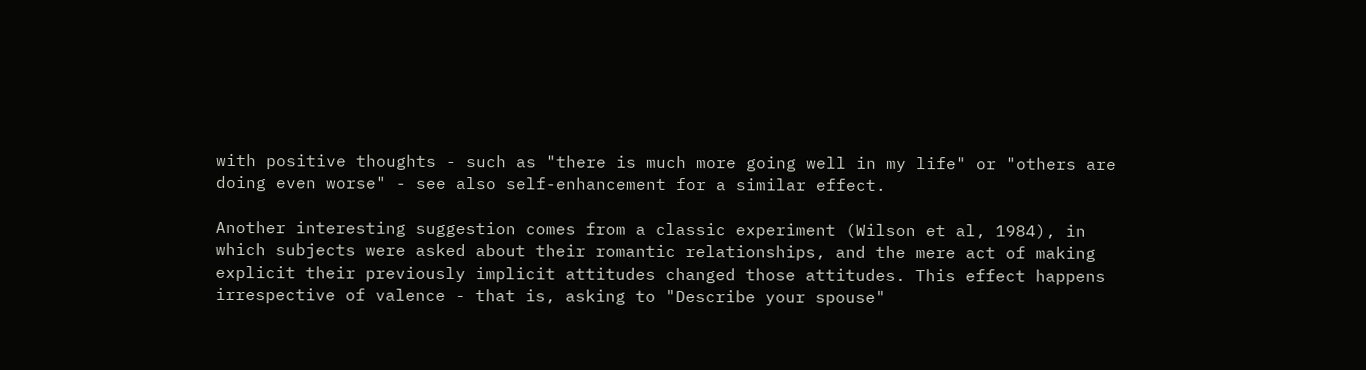with positive thoughts - such as "there is much more going well in my life" or "others are doing even worse" - see also self-enhancement for a similar effect.

Another interesting suggestion comes from a classic experiment (Wilson et al, 1984), in which subjects were asked about their romantic relationships, and the mere act of making explicit their previously implicit attitudes changed those attitudes. This effect happens irrespective of valence - that is, asking to "Describe your spouse"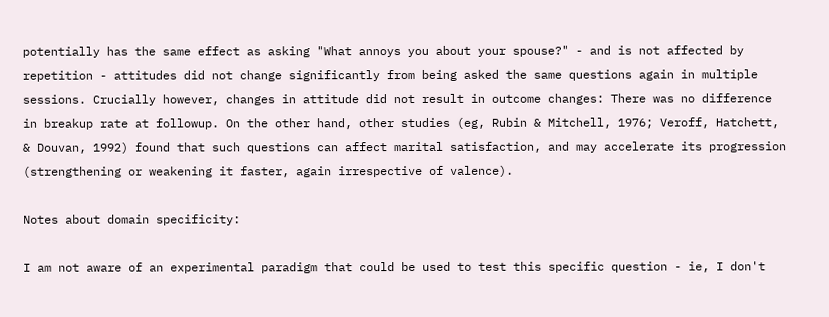potentially has the same effect as asking "What annoys you about your spouse?" - and is not affected by repetition - attitudes did not change significantly from being asked the same questions again in multiple sessions. Crucially however, changes in attitude did not result in outcome changes: There was no difference in breakup rate at followup. On the other hand, other studies (eg, Rubin & Mitchell, 1976; Veroff, Hatchett, & Douvan, 1992) found that such questions can affect marital satisfaction, and may accelerate its progression (strengthening or weakening it faster, again irrespective of valence).

Notes about domain specificity:

I am not aware of an experimental paradigm that could be used to test this specific question - ie, I don't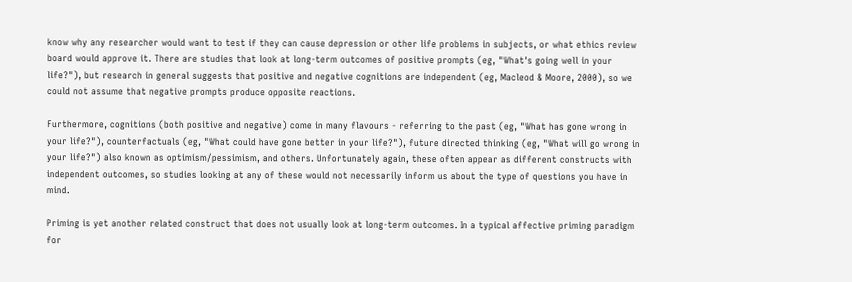know why any researcher would want to test if they can cause depression or other life problems in subjects, or what ethics review board would approve it. There are studies that look at long-term outcomes of positive prompts (eg, "What's going well in your life?"), but research in general suggests that positive and negative cognitions are independent (eg, Macleod & Moore, 2000), so we could not assume that negative prompts produce opposite reactions.

Furthermore, cognitions (both positive and negative) come in many flavours - referring to the past (eg, "What has gone wrong in your life?"), counterfactuals (eg, "What could have gone better in your life?"), future directed thinking (eg, "What will go wrong in your life?") also known as optimism/pessimism, and others. Unfortunately again, these often appear as different constructs with independent outcomes, so studies looking at any of these would not necessarily inform us about the type of questions you have in mind.

Priming is yet another related construct that does not usually look at long-term outcomes. In a typical affective priming paradigm for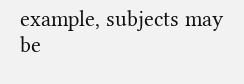example, subjects may be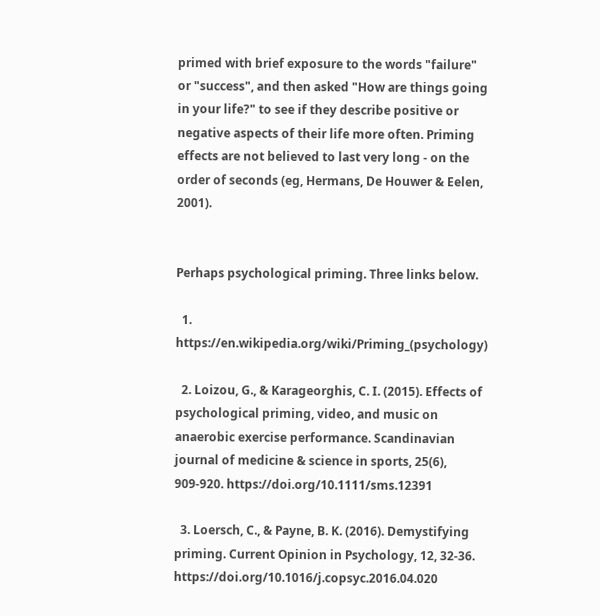primed with brief exposure to the words "failure" or "success", and then asked "How are things going in your life?" to see if they describe positive or negative aspects of their life more often. Priming effects are not believed to last very long - on the order of seconds (eg, Hermans, De Houwer & Eelen, 2001).


Perhaps psychological priming. Three links below.

  1. https://en.wikipedia.org/wiki/Priming_(psychology)

  2. Loizou, G., & Karageorghis, C. I. (2015). Effects of psychological priming, video, and music on anaerobic exercise performance. Scandinavian journal of medicine & science in sports, 25(6), 909-920. https://doi.org/10.1111/sms.12391

  3. Loersch, C., & Payne, B. K. (2016). Demystifying priming. Current Opinion in Psychology, 12, 32-36. https://doi.org/10.1016/j.copsyc.2016.04.020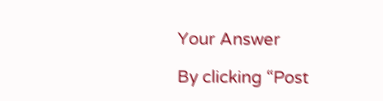Your Answer

By clicking “Post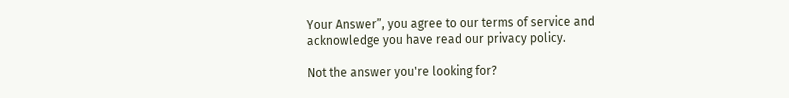Your Answer”, you agree to our terms of service and acknowledge you have read our privacy policy.

Not the answer you're looking for?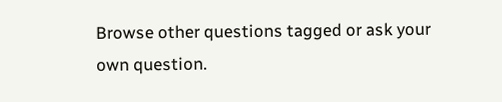Browse other questions tagged or ask your own question.